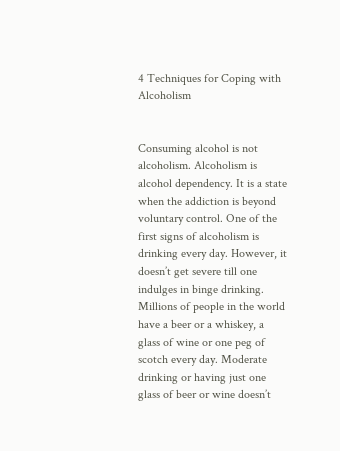4 Techniques for Coping with Alcoholism


Consuming alcohol is not alcoholism. Alcoholism is alcohol dependency. It is a state when the addiction is beyond voluntary control. One of the first signs of alcoholism is drinking every day. However, it doesn’t get severe till one indulges in binge drinking. Millions of people in the world have a beer or a whiskey, a glass of wine or one peg of scotch every day. Moderate drinking or having just one glass of beer or wine doesn’t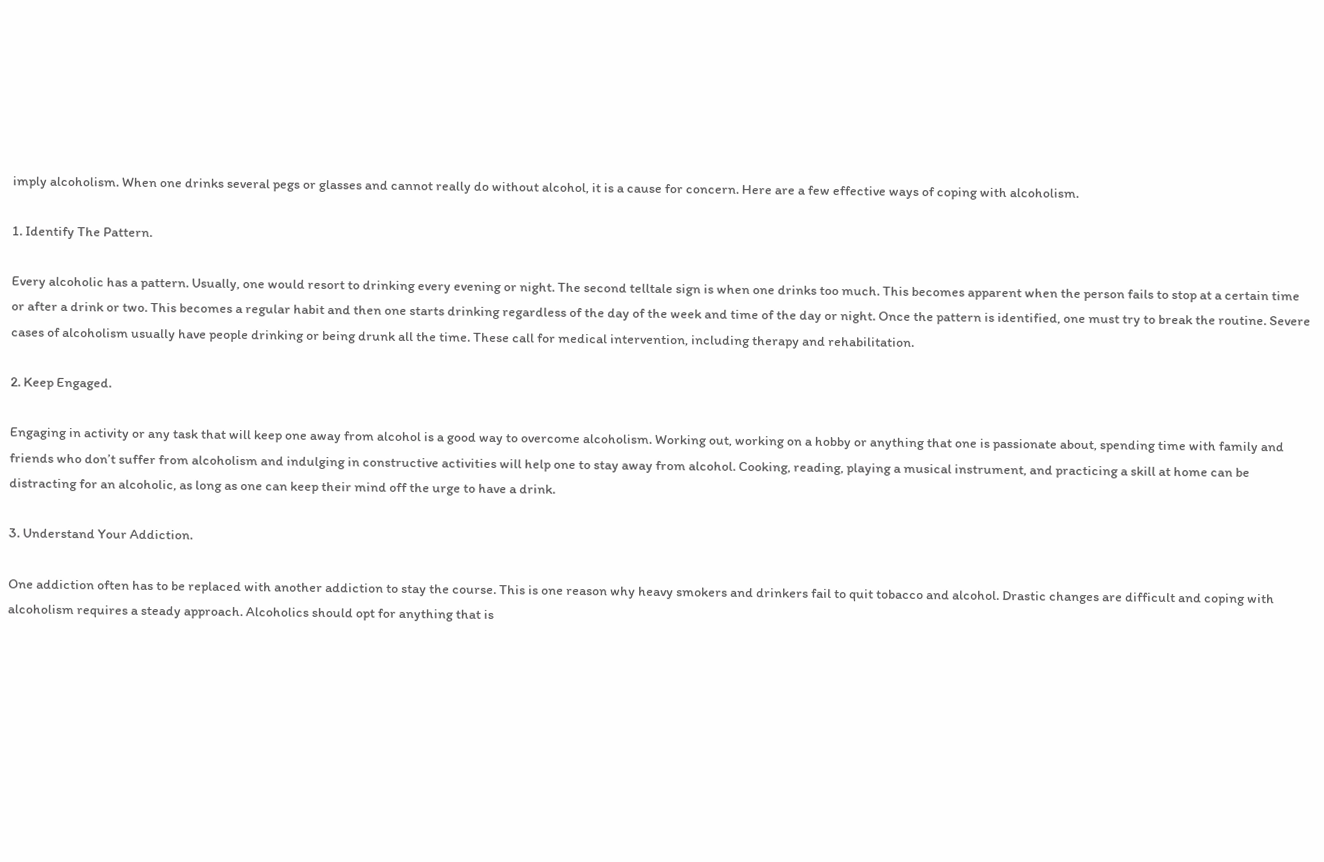imply alcoholism. When one drinks several pegs or glasses and cannot really do without alcohol, it is a cause for concern. Here are a few effective ways of coping with alcoholism.

1. Identify The Pattern.

Every alcoholic has a pattern. Usually, one would resort to drinking every evening or night. The second telltale sign is when one drinks too much. This becomes apparent when the person fails to stop at a certain time or after a drink or two. This becomes a regular habit and then one starts drinking regardless of the day of the week and time of the day or night. Once the pattern is identified, one must try to break the routine. Severe cases of alcoholism usually have people drinking or being drunk all the time. These call for medical intervention, including therapy and rehabilitation.

2. Keep Engaged.

Engaging in activity or any task that will keep one away from alcohol is a good way to overcome alcoholism. Working out, working on a hobby or anything that one is passionate about, spending time with family and friends who don’t suffer from alcoholism and indulging in constructive activities will help one to stay away from alcohol. Cooking, reading, playing a musical instrument, and practicing a skill at home can be distracting for an alcoholic, as long as one can keep their mind off the urge to have a drink.

3. Understand Your Addiction.

One addiction often has to be replaced with another addiction to stay the course. This is one reason why heavy smokers and drinkers fail to quit tobacco and alcohol. Drastic changes are difficult and coping with alcoholism requires a steady approach. Alcoholics should opt for anything that is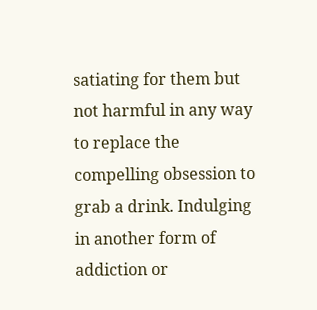satiating for them but not harmful in any way to replace the compelling obsession to grab a drink. Indulging in another form of addiction or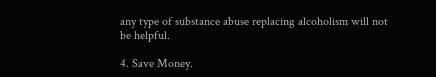any type of substance abuse replacing alcoholism will not be helpful.

4. Save Money.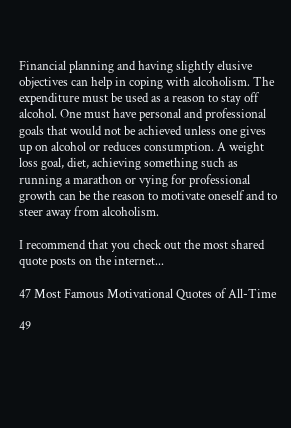Financial planning and having slightly elusive objectives can help in coping with alcoholism. The expenditure must be used as a reason to stay off alcohol. One must have personal and professional goals that would not be achieved unless one gives up on alcohol or reduces consumption. A weight loss goal, diet, achieving something such as running a marathon or vying for professional growth can be the reason to motivate oneself and to steer away from alcoholism.

I recommend that you check out the most shared quote posts on the internet...

47 Most Famous Motivational Quotes of All-Time

49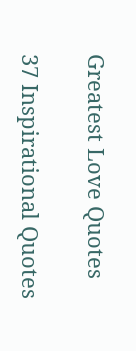Greatest Love Quotes

37 Inspirational Quotes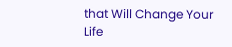that Will Change Your Life